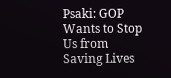Psaki: GOP Wants to Stop Us from Saving Lives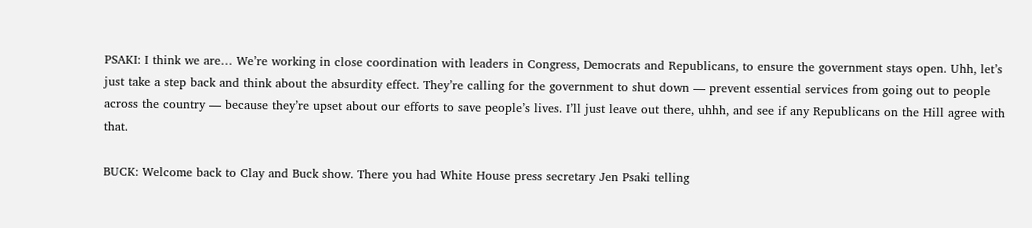PSAKI: I think we are… We’re working in close coordination with leaders in Congress, Democrats and Republicans, to ensure the government stays open. Uhh, let’s just take a step back and think about the absurdity effect. They’re calling for the government to shut down — prevent essential services from going out to people across the country — because they’re upset about our efforts to save people’s lives. I’ll just leave out there, uhhh, and see if any Republicans on the Hill agree with that.

BUCK: Welcome back to Clay and Buck show. There you had White House press secretary Jen Psaki telling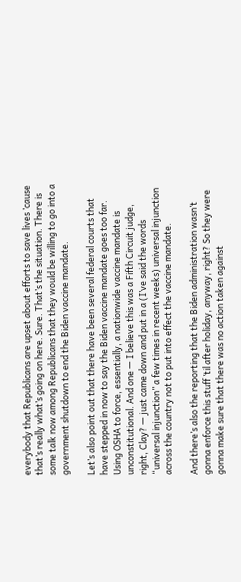everybody that Republicans are upset about efforts to save lives ’cause that’s really what’s going on here. Sure. That’s the situation. There is some talk now among Republicans that they would be willing to go into a government shutdown to end the Biden vaccine mandate.

Let’s also point out that there have been several federal courts that have stepped in now to say the Biden vaccine mandate goes too far. Using OSHA to force, essentially, a nationwide vaccine mandate is unconstitutional. And one — I believe this was a Fifth Circuit judge, right, Clay? — just came down and put in a (I’ve said the words “universal injunction” a few times in recent weeks) universal injunction across the country not to put into effect the vaccine mandate.

And there’s also the reporting that the Biden administration wasn’t gonna enforce this stuff ’til after holiday, anyway, right? So they were gonna make sure that there was no action taken against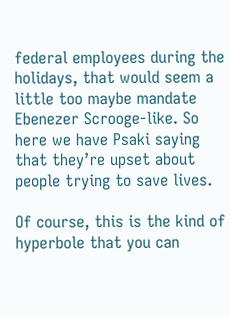federal employees during the holidays, that would seem a little too maybe mandate Ebenezer Scrooge-like. So here we have Psaki saying that they’re upset about people trying to save lives.

Of course, this is the kind of hyperbole that you can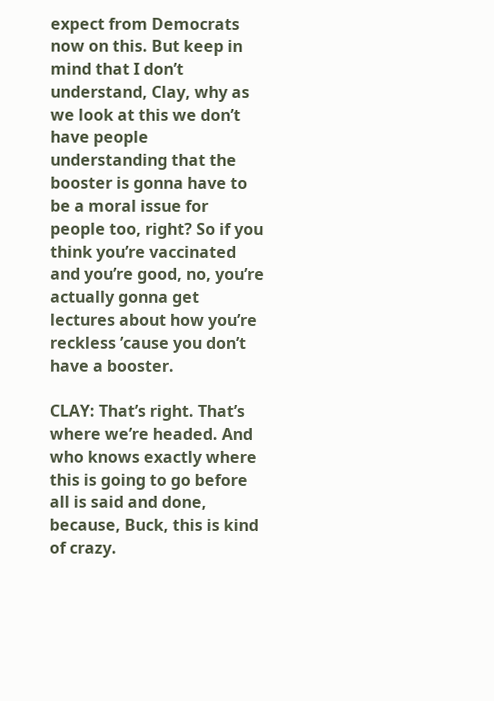expect from Democrats now on this. But keep in mind that I don’t understand, Clay, why as we look at this we don’t have people understanding that the booster is gonna have to be a moral issue for people too, right? So if you think you’re vaccinated and you’re good, no, you’re actually gonna get lectures about how you’re reckless ’cause you don’t have a booster.

CLAY: That’s right. That’s where we’re headed. And who knows exactly where this is going to go before all is said and done, because, Buck, this is kind of crazy.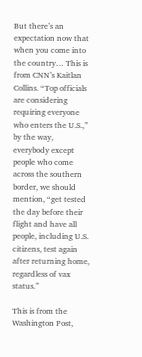But there’s an expectation now that when you come into the country… This is from CNN’s Kaitlan Collins. “Top officials are considering requiring everyone who enters the U.S.,” by the way, everybody except people who come across the southern border, we should mention, “get tested the day before their flight and have all people, including U.S. citizens, test again after returning home, regardless of vax status.”

This is from the Washington Post,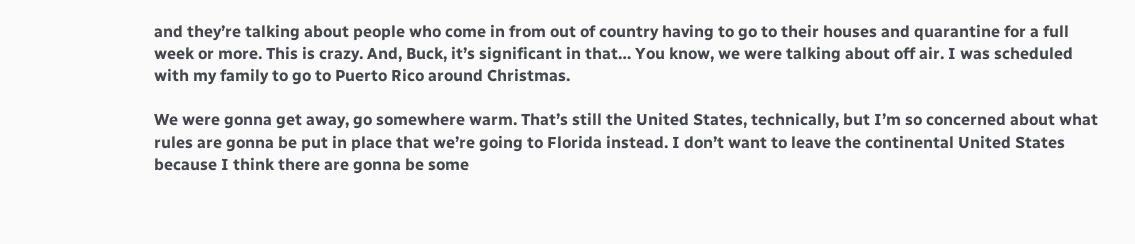and they’re talking about people who come in from out of country having to go to their houses and quarantine for a full week or more. This is crazy. And, Buck, it’s significant in that… You know, we were talking about off air. I was scheduled with my family to go to Puerto Rico around Christmas.

We were gonna get away, go somewhere warm. That’s still the United States, technically, but I’m so concerned about what rules are gonna be put in place that we’re going to Florida instead. I don’t want to leave the continental United States because I think there are gonna be some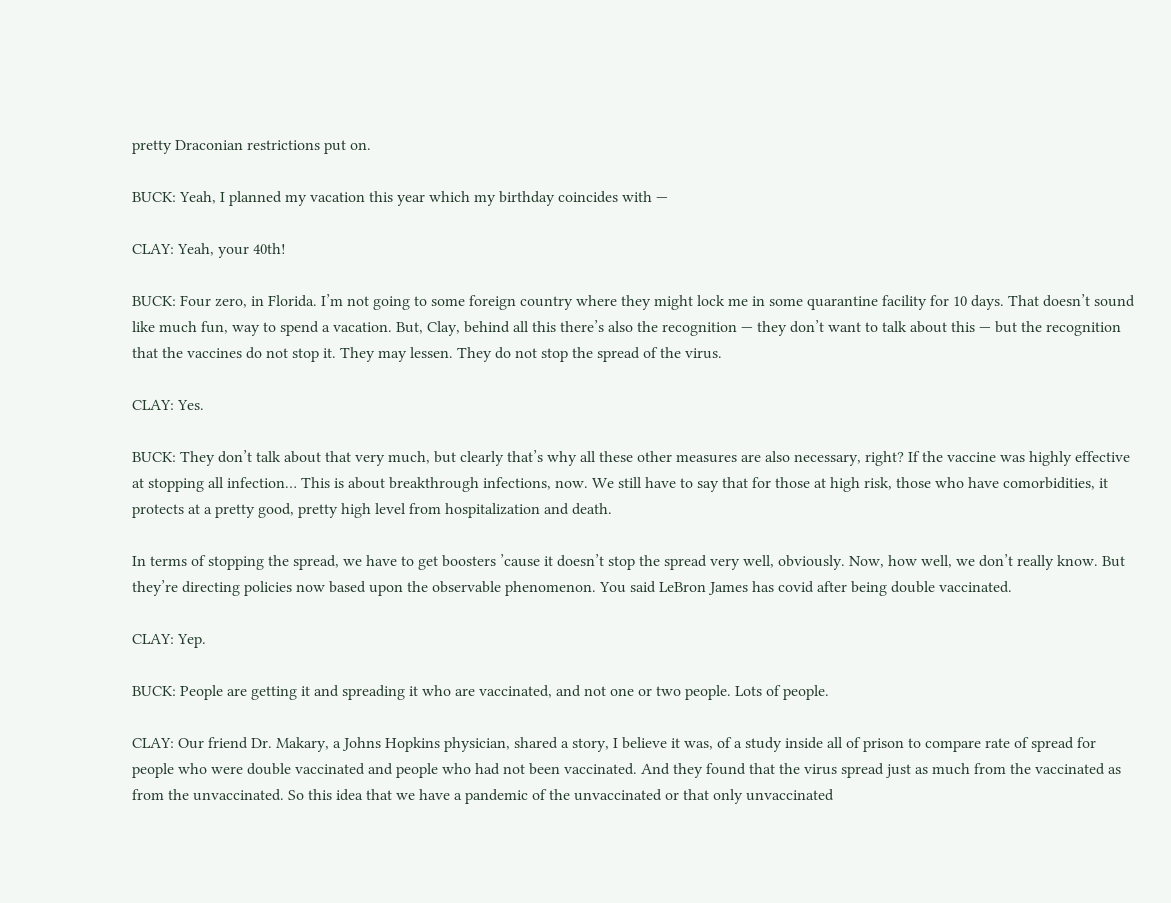pretty Draconian restrictions put on.

BUCK: Yeah, I planned my vacation this year which my birthday coincides with —

CLAY: Yeah, your 40th!

BUCK: Four zero, in Florida. I’m not going to some foreign country where they might lock me in some quarantine facility for 10 days. That doesn’t sound like much fun, way to spend a vacation. But, Clay, behind all this there’s also the recognition — they don’t want to talk about this — but the recognition that the vaccines do not stop it. They may lessen. They do not stop the spread of the virus.

CLAY: Yes.

BUCK: They don’t talk about that very much, but clearly that’s why all these other measures are also necessary, right? If the vaccine was highly effective at stopping all infection… This is about breakthrough infections, now. We still have to say that for those at high risk, those who have comorbidities, it protects at a pretty good, pretty high level from hospitalization and death.

In terms of stopping the spread, we have to get boosters ’cause it doesn’t stop the spread very well, obviously. Now, how well, we don’t really know. But they’re directing policies now based upon the observable phenomenon. You said LeBron James has covid after being double vaccinated.

CLAY: Yep.

BUCK: People are getting it and spreading it who are vaccinated, and not one or two people. Lots of people.

CLAY: Our friend Dr. Makary, a Johns Hopkins physician, shared a story, I believe it was, of a study inside all of prison to compare rate of spread for people who were double vaccinated and people who had not been vaccinated. And they found that the virus spread just as much from the vaccinated as from the unvaccinated. So this idea that we have a pandemic of the unvaccinated or that only unvaccinated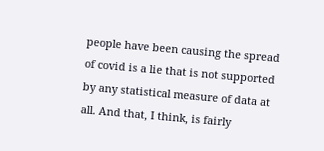people have been causing the spread of covid is a lie that is not supported by any statistical measure of data at all. And that, I think, is fairly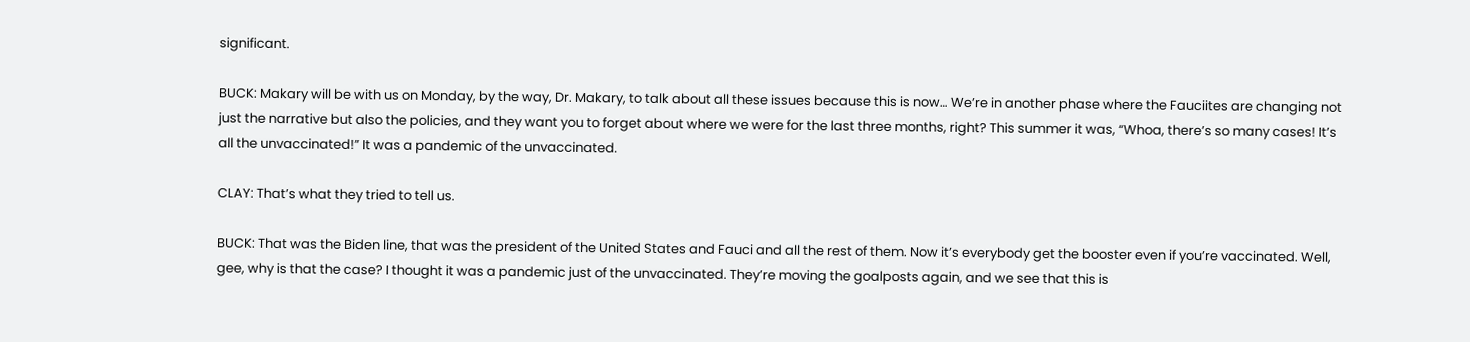significant.

BUCK: Makary will be with us on Monday, by the way, Dr. Makary, to talk about all these issues because this is now… We’re in another phase where the Fauciites are changing not just the narrative but also the policies, and they want you to forget about where we were for the last three months, right? This summer it was, “Whoa, there’s so many cases! It’s all the unvaccinated!” It was a pandemic of the unvaccinated.

CLAY: That’s what they tried to tell us.

BUCK: That was the Biden line, that was the president of the United States and Fauci and all the rest of them. Now it’s everybody get the booster even if you’re vaccinated. Well, gee, why is that the case? I thought it was a pandemic just of the unvaccinated. They’re moving the goalposts again, and we see that this is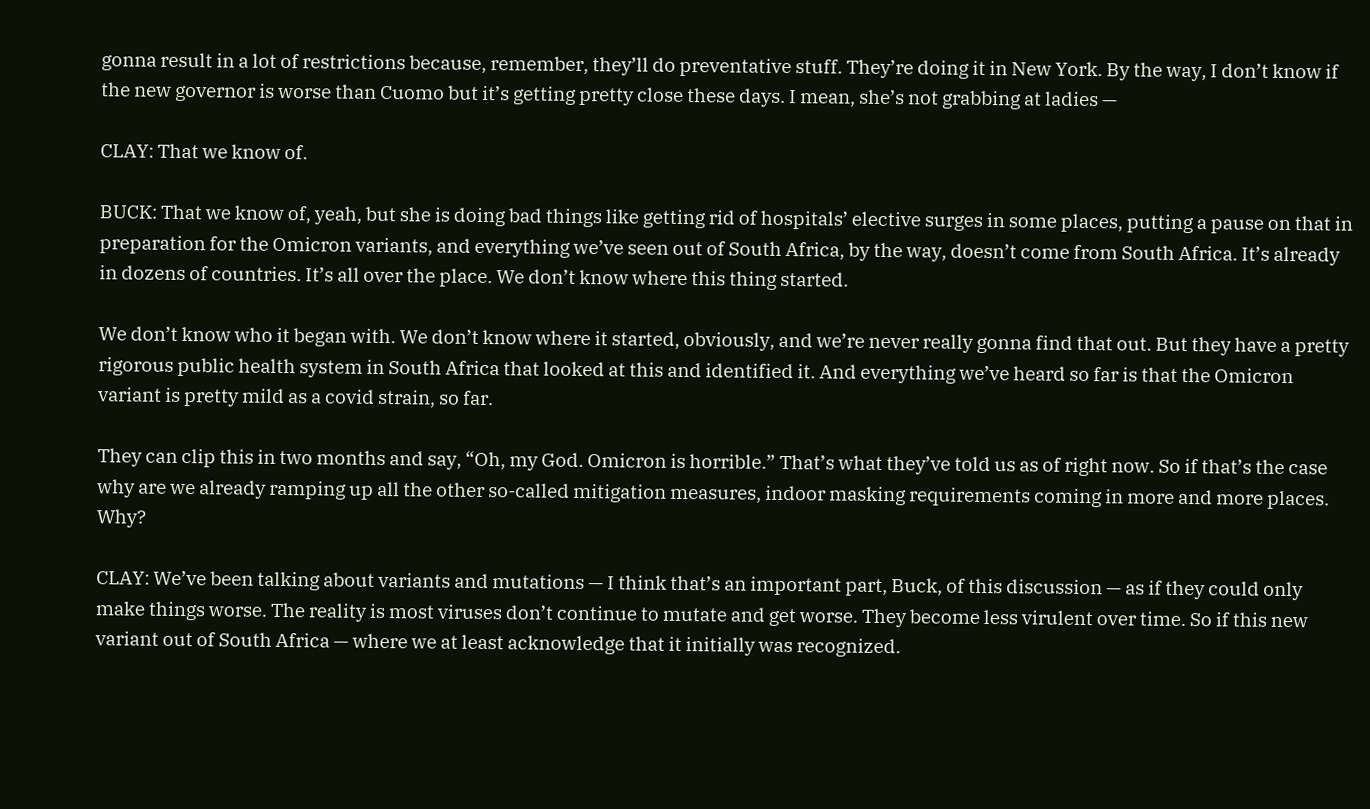gonna result in a lot of restrictions because, remember, they’ll do preventative stuff. They’re doing it in New York. By the way, I don’t know if the new governor is worse than Cuomo but it’s getting pretty close these days. I mean, she’s not grabbing at ladies —

CLAY: That we know of.

BUCK: That we know of, yeah, but she is doing bad things like getting rid of hospitals’ elective surges in some places, putting a pause on that in preparation for the Omicron variants, and everything we’ve seen out of South Africa, by the way, doesn’t come from South Africa. It’s already in dozens of countries. It’s all over the place. We don’t know where this thing started.

We don’t know who it began with. We don’t know where it started, obviously, and we’re never really gonna find that out. But they have a pretty rigorous public health system in South Africa that looked at this and identified it. And everything we’ve heard so far is that the Omicron variant is pretty mild as a covid strain, so far.

They can clip this in two months and say, “Oh, my God. Omicron is horrible.” That’s what they’ve told us as of right now. So if that’s the case why are we already ramping up all the other so-called mitigation measures, indoor masking requirements coming in more and more places. Why?

CLAY: We’ve been talking about variants and mutations — I think that’s an important part, Buck, of this discussion — as if they could only make things worse. The reality is most viruses don’t continue to mutate and get worse. They become less virulent over time. So if this new variant out of South Africa — where we at least acknowledge that it initially was recognized.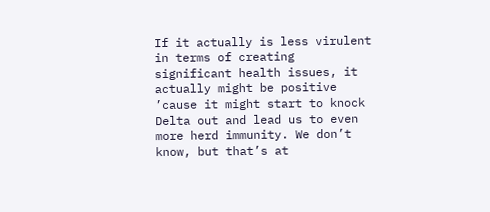If it actually is less virulent in terms of creating significant health issues, it actually might be positive ’cause it might start to knock Delta out and lead us to even more herd immunity. We don’t know, but that’s at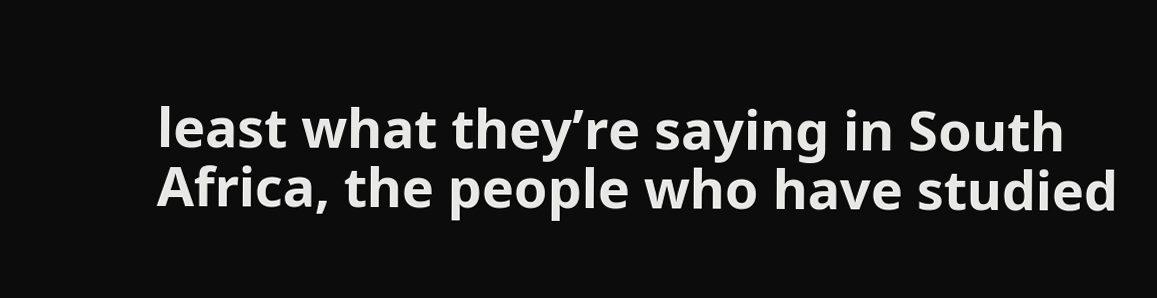least what they’re saying in South Africa, the people who have studied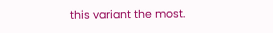this variant the most.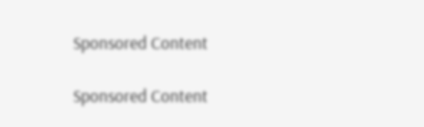Sponsored Content

Sponsored Content